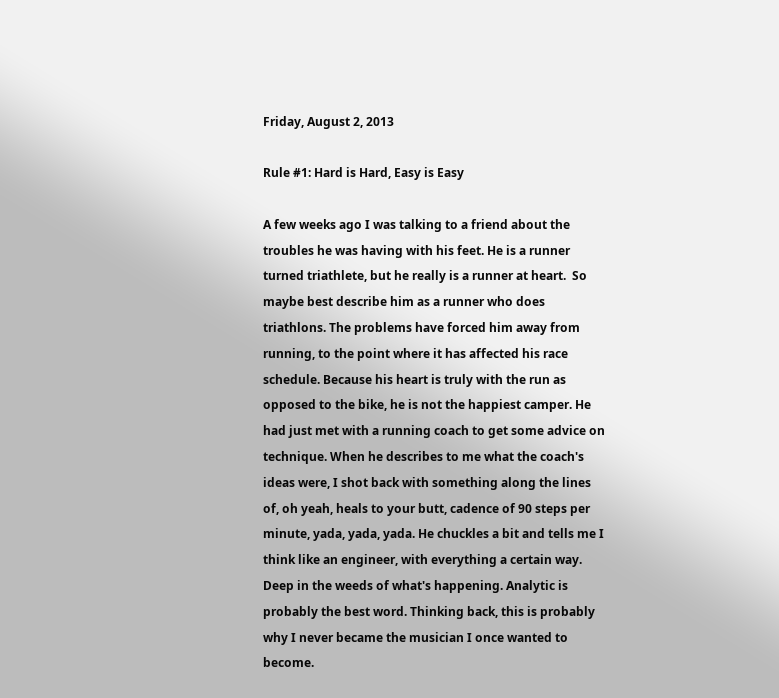Friday, August 2, 2013

Rule #1: Hard is Hard, Easy is Easy

A few weeks ago I was talking to a friend about the troubles he was having with his feet. He is a runner turned triathlete, but he really is a runner at heart.  So maybe best describe him as a runner who does triathlons. The problems have forced him away from running, to the point where it has affected his race schedule. Because his heart is truly with the run as opposed to the bike, he is not the happiest camper. He had just met with a running coach to get some advice on technique. When he describes to me what the coach's ideas were, I shot back with something along the lines of, oh yeah, heals to your butt, cadence of 90 steps per minute, yada, yada, yada. He chuckles a bit and tells me I think like an engineer, with everything a certain way. Deep in the weeds of what's happening. Analytic is probably the best word. Thinking back, this is probably why I never became the musician I once wanted to become.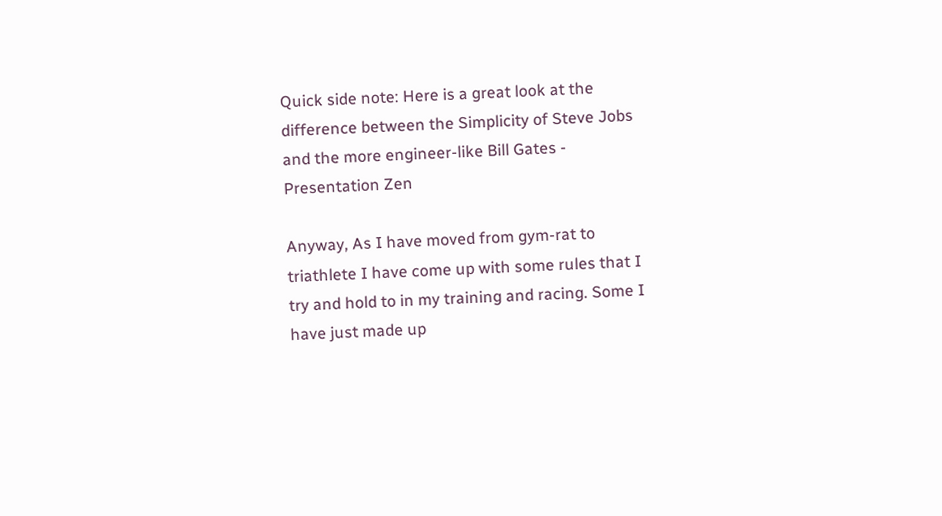Quick side note: Here is a great look at the difference between the Simplicity of Steve Jobs and the more engineer-like Bill Gates - Presentation Zen

Anyway, As I have moved from gym-rat to triathlete I have come up with some rules that I try and hold to in my training and racing. Some I have just made up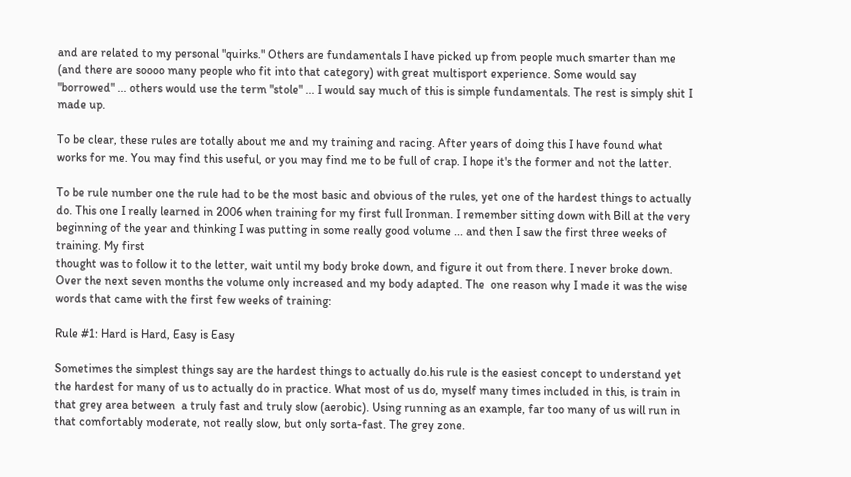and are related to my personal "quirks." Others are fundamentals I have picked up from people much smarter than me (and there are soooo many people who fit into that category) with great multisport experience. Some would say "borrowed" ... others would use the term "stole" ... I would say much of this is simple fundamentals. The rest is simply shit I made up.

To be clear, these rules are totally about me and my training and racing. After years of doing this I have found what works for me. You may find this useful, or you may find me to be full of crap. I hope it's the former and not the latter.

To be rule number one the rule had to be the most basic and obvious of the rules, yet one of the hardest things to actually do. This one I really learned in 2006 when training for my first full Ironman. I remember sitting down with Bill at the very beginning of the year and thinking I was putting in some really good volume ... and then I saw the first three weeks of training. My first
thought was to follow it to the letter, wait until my body broke down, and figure it out from there. I never broke down. Over the next seven months the volume only increased and my body adapted. The  one reason why I made it was the wise words that came with the first few weeks of training:

Rule #1: Hard is Hard, Easy is Easy

Sometimes the simplest things say are the hardest things to actually do.his rule is the easiest concept to understand yet the hardest for many of us to actually do in practice. What most of us do, myself many times included in this, is train in that grey area between  a truly fast and truly slow (aerobic). Using running as an example, far too many of us will run in that comfortably moderate, not really slow, but only sorta-fast. The grey zone.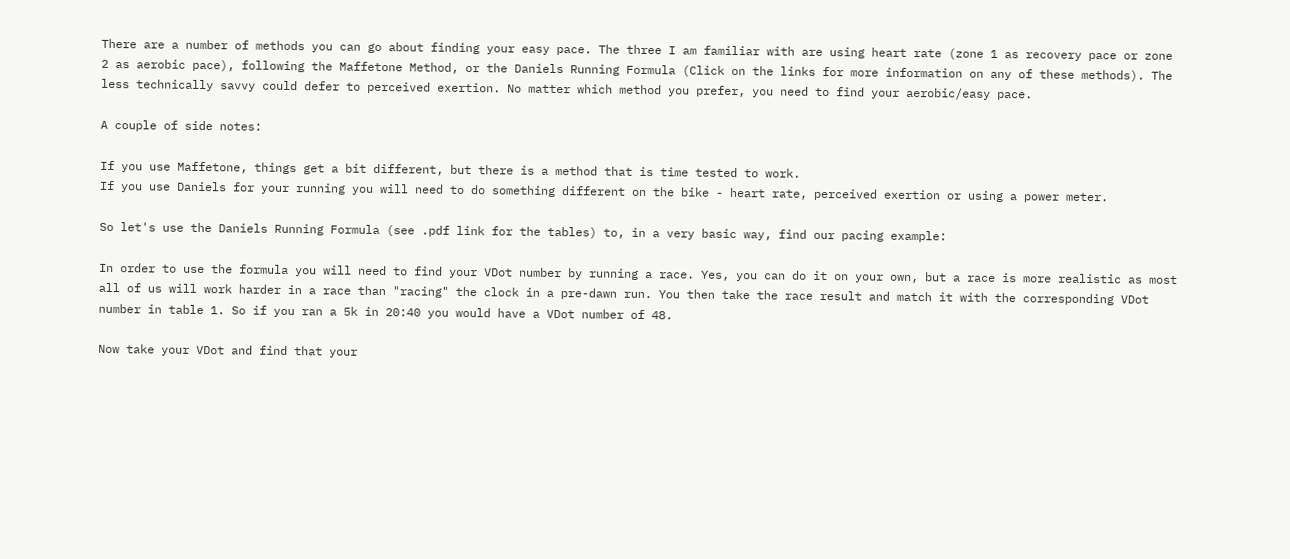There are a number of methods you can go about finding your easy pace. The three I am familiar with are using heart rate (zone 1 as recovery pace or zone 2 as aerobic pace), following the Maffetone Method, or the Daniels Running Formula (Click on the links for more information on any of these methods). The less technically savvy could defer to perceived exertion. No matter which method you prefer, you need to find your aerobic/easy pace.

A couple of side notes:

If you use Maffetone, things get a bit different, but there is a method that is time tested to work.
If you use Daniels for your running you will need to do something different on the bike - heart rate, perceived exertion or using a power meter.

So let's use the Daniels Running Formula (see .pdf link for the tables) to, in a very basic way, find our pacing example:

In order to use the formula you will need to find your VDot number by running a race. Yes, you can do it on your own, but a race is more realistic as most all of us will work harder in a race than "racing" the clock in a pre-dawn run. You then take the race result and match it with the corresponding VDot number in table 1. So if you ran a 5k in 20:40 you would have a VDot number of 48.

Now take your VDot and find that your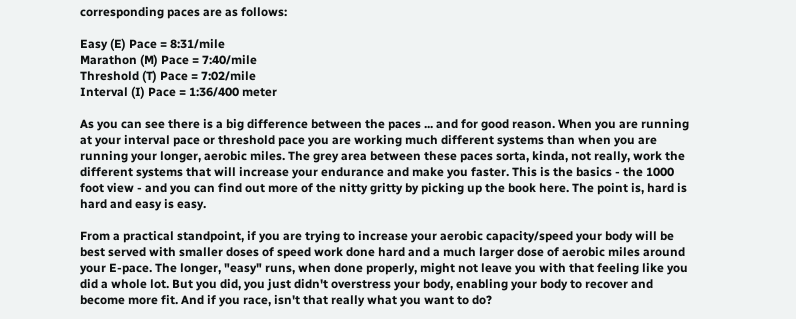corresponding paces are as follows:

Easy (E) Pace = 8:31/mile
Marathon (M) Pace = 7:40/mile
Threshold (T) Pace = 7:02/mile
Interval (I) Pace = 1:36/400 meter

As you can see there is a big difference between the paces ... and for good reason. When you are running at your interval pace or threshold pace you are working much different systems than when you are running your longer, aerobic miles. The grey area between these paces sorta, kinda, not really, work the different systems that will increase your endurance and make you faster. This is the basics - the 1000 foot view - and you can find out more of the nitty gritty by picking up the book here. The point is, hard is hard and easy is easy.

From a practical standpoint, if you are trying to increase your aerobic capacity/speed your body will be best served with smaller doses of speed work done hard and a much larger dose of aerobic miles around your E-pace. The longer, "easy" runs, when done properly, might not leave you with that feeling like you did a whole lot. But you did, you just didn't overstress your body, enabling your body to recover and become more fit. And if you race, isn't that really what you want to do?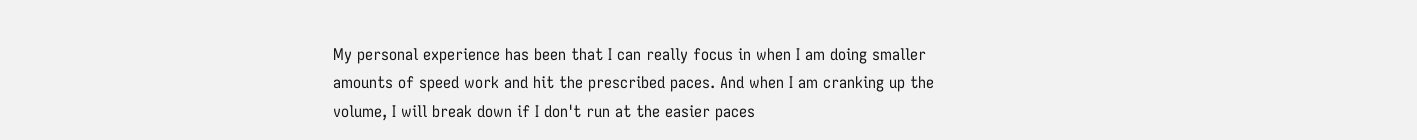My personal experience has been that I can really focus in when I am doing smaller amounts of speed work and hit the prescribed paces. And when I am cranking up the volume, I will break down if I don't run at the easier paces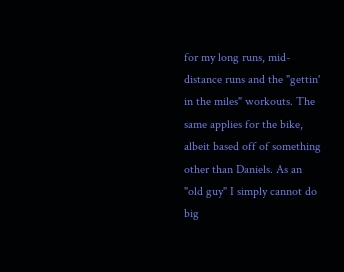for my long runs, mid-distance runs and the "gettin' in the miles" workouts. The same applies for the bike, albeit based off of something other than Daniels. As an "old guy" I simply cannot do big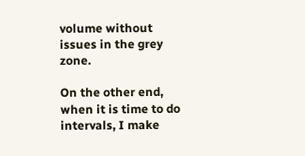volume without issues in the grey zone.

On the other end, when it is time to do intervals, I make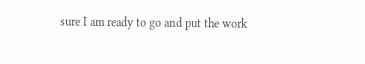sure I am ready to go and put the work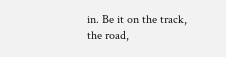in. Be it on the track, the road,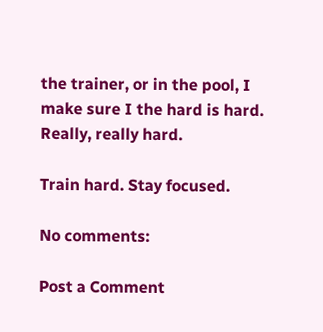the trainer, or in the pool, I make sure I the hard is hard. Really, really hard.

Train hard. Stay focused.

No comments:

Post a Comment